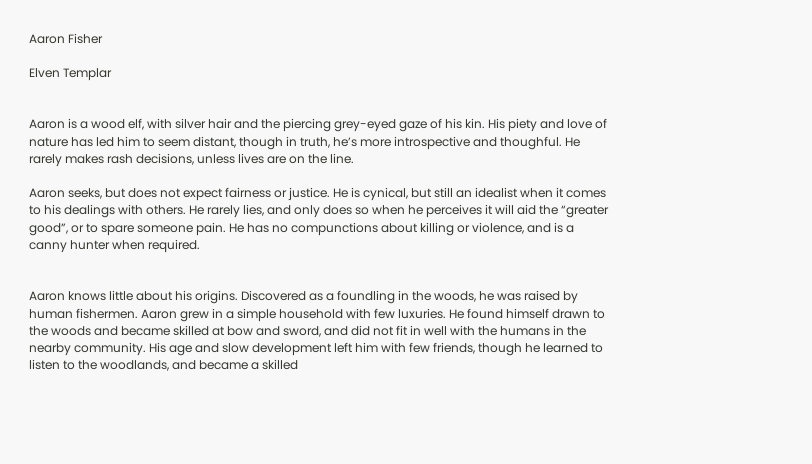Aaron Fisher

Elven Templar


Aaron is a wood elf, with silver hair and the piercing grey-eyed gaze of his kin. His piety and love of nature has led him to seem distant, though in truth, he’s more introspective and thoughful. He rarely makes rash decisions, unless lives are on the line.

Aaron seeks, but does not expect fairness or justice. He is cynical, but still an idealist when it comes to his dealings with others. He rarely lies, and only does so when he perceives it will aid the “greater good”, or to spare someone pain. He has no compunctions about killing or violence, and is a canny hunter when required.


Aaron knows little about his origins. Discovered as a foundling in the woods, he was raised by human fishermen. Aaron grew in a simple household with few luxuries. He found himself drawn to the woods and became skilled at bow and sword, and did not fit in well with the humans in the nearby community. His age and slow development left him with few friends, though he learned to listen to the woodlands, and became a skilled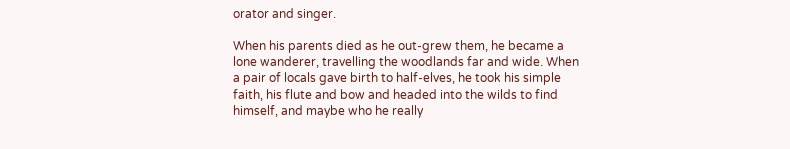orator and singer.

When his parents died as he out-grew them, he became a lone wanderer, travelling the woodlands far and wide. When a pair of locals gave birth to half-elves, he took his simple faith, his flute and bow and headed into the wilds to find himself, and maybe who he really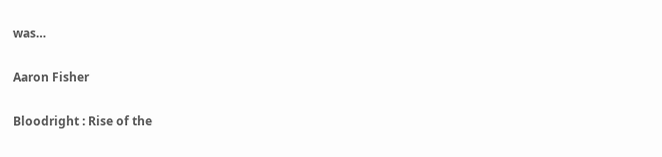was…

Aaron Fisher

Bloodright : Rise of the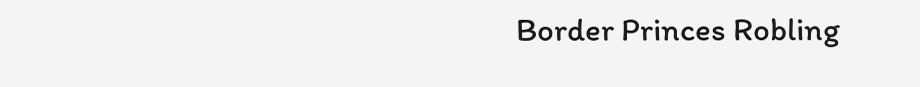Border Princes Robling